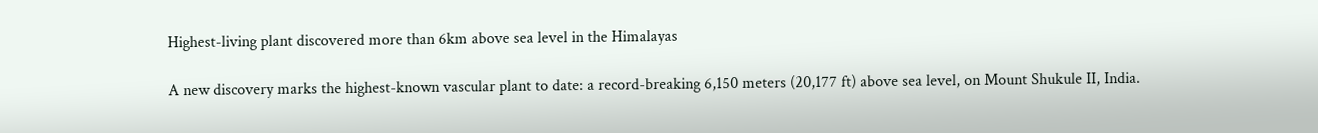Highest-living plant discovered more than 6km above sea level in the Himalayas

A new discovery marks the highest-known vascular plant to date: a record-breaking 6,150 meters (20,177 ft) above sea level, on Mount Shukule II, India.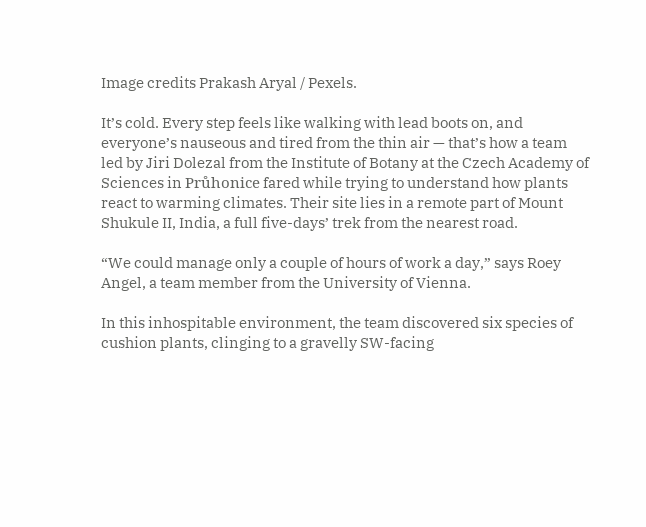Image credits Prakash Aryal / Pexels.

It’s cold. Every step feels like walking with lead boots on, and everyone’s nauseous and tired from the thin air — that’s how a team led by Jiri Dolezal from the Institute of Botany at the Czech Academy of Sciences in Průhonice fared while trying to understand how plants react to warming climates. Their site lies in a remote part of Mount Shukule II, India, a full five-days’ trek from the nearest road.

“We could manage only a couple of hours of work a day,” says Roey Angel, a team member from the University of Vienna.

In this inhospitable environment, the team discovered six species of cushion plants, clinging to a gravelly SW-facing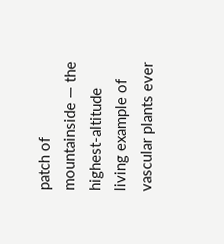patch of mountainside — the highest-altitude living example of vascular plants ever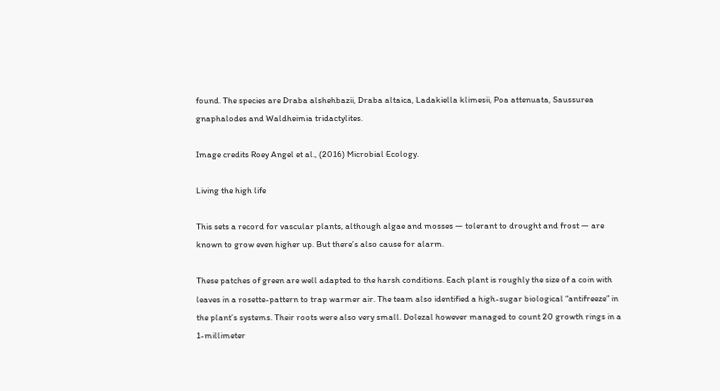found. The species are Draba alshehbazii, Draba altaica, Ladakiella klimesii, Poa attenuata, Saussurea gnaphalodes and Waldheimia tridactylites.

Image credits Roey Angel et al., (2016) Microbial Ecology.

Living the high life

This sets a record for vascular plants, although algae and mosses — tolerant to drought and frost — are known to grow even higher up. But there’s also cause for alarm.

These patches of green are well adapted to the harsh conditions. Each plant is roughly the size of a coin with leaves in a rosette-pattern to trap warmer air. The team also identified a high-sugar biological “antifreeze” in the plant’s systems. Their roots were also very small. Dolezal however managed to count 20 growth rings in a 1-millimeter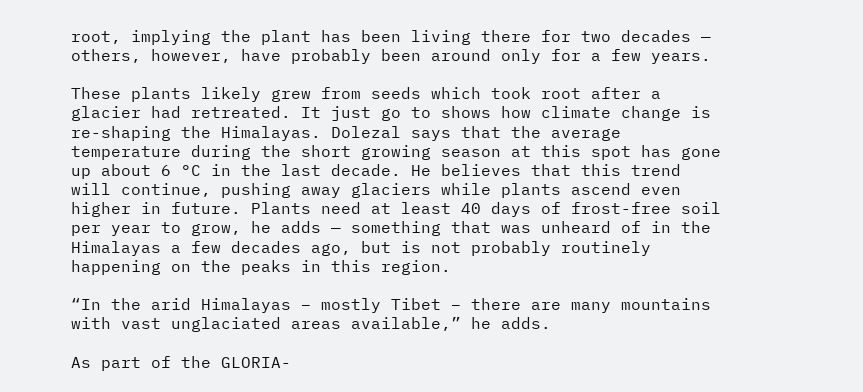root, implying the plant has been living there for two decades — others, however, have probably been around only for a few years.

These plants likely grew from seeds which took root after a glacier had retreated. It just go to shows how climate change is re-shaping the Himalayas. Dolezal says that the average temperature during the short growing season at this spot has gone up about 6 °C in the last decade. He believes that this trend will continue, pushing away glaciers while plants ascend even higher in future. Plants need at least 40 days of frost-free soil per year to grow, he adds — something that was unheard of in the Himalayas a few decades ago, but is not probably routinely happening on the peaks in this region.

“In the arid Himalayas – mostly Tibet – there are many mountains with vast unglaciated areas available,” he adds.

As part of the GLORIA-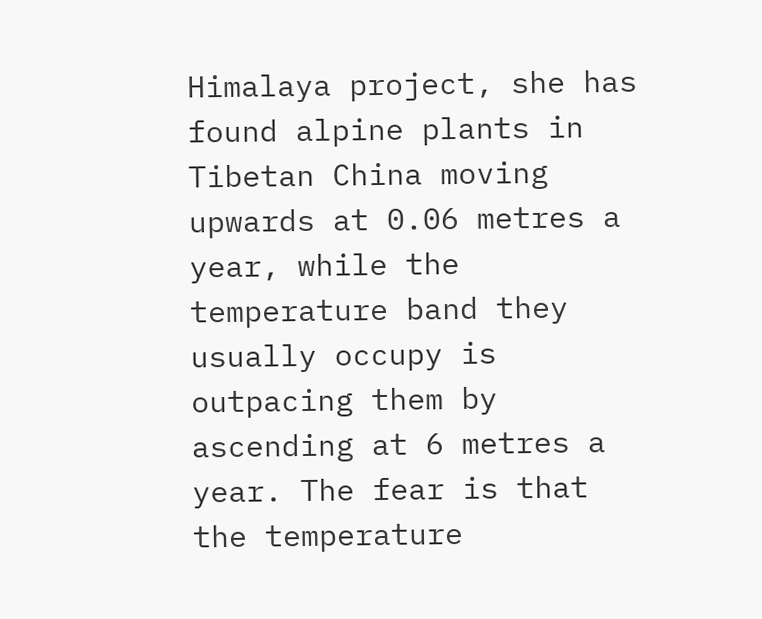Himalaya project, she has found alpine plants in Tibetan China moving upwards at 0.06 metres a year, while the temperature band they usually occupy is outpacing them by ascending at 6 metres a year. The fear is that the temperature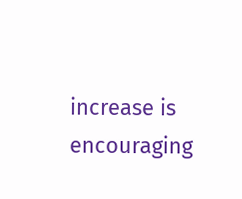increase is encouraging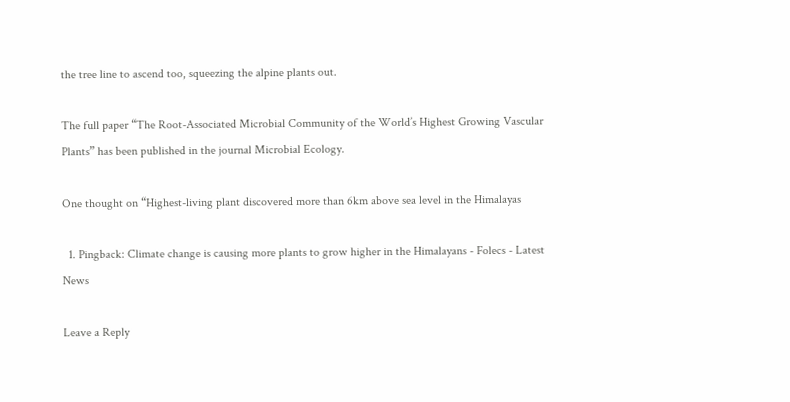the tree line to ascend too, squeezing the alpine plants out.

The full paper “The Root-Associated Microbial Community of the World’s Highest Growing Vascular Plants” has been published in the journal Microbial Ecology.

One thought on “Highest-living plant discovered more than 6km above sea level in the Himalayas

  1. Pingback: Climate change is causing more plants to grow higher in the Himalayans - Folecs - Latest News

Leave a Reply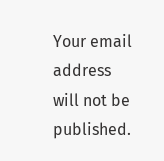Your email address will not be published.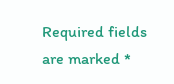Required fields are marked *